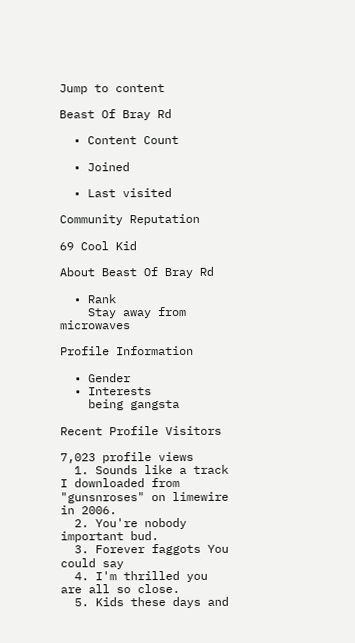Jump to content

Beast Of Bray Rd

  • Content Count

  • Joined

  • Last visited

Community Reputation

69 Cool Kid

About Beast Of Bray Rd

  • Rank
    Stay away from microwaves

Profile Information

  • Gender
  • Interests
    being gangsta

Recent Profile Visitors

7,023 profile views
  1. Sounds like a track I downloaded from "gunsnroses" on limewire in 2006.
  2. You're nobody important bud.
  3. Forever faggots You could say
  4. I'm thrilled you are all so close.
  5. Kids these days and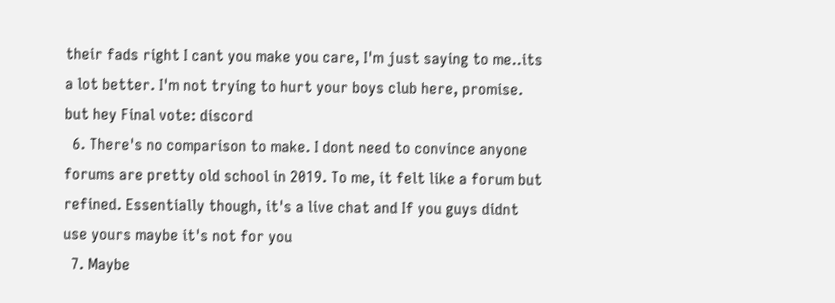their fads right I cant you make you care, I'm just saying to me..its a lot better. I'm not trying to hurt your boys club here, promise. but hey Final vote: discord
  6. There's no comparison to make. I dont need to convince anyone forums are pretty old school in 2019. To me, it felt like a forum but refined. Essentially though, it's a live chat and If you guys didnt use yours maybe it's not for you
  7. Maybe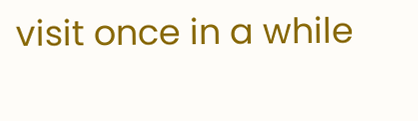visit once in a while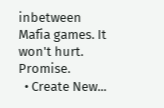inbetween Mafia games. It won't hurt. Promise.
  • Create New...